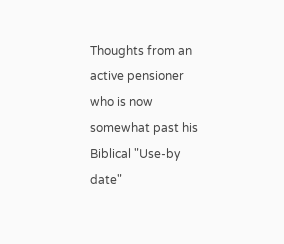Thoughts from an active pensioner who is now somewhat past his Biblical "Use-by date"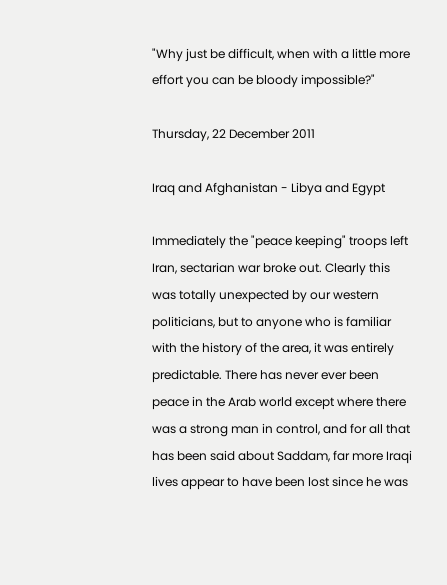"Why just be difficult, when with a little more effort you can be bloody impossible?"

Thursday, 22 December 2011

Iraq and Afghanistan - Libya and Egypt

Immediately the "peace keeping" troops left Iran, sectarian war broke out. Clearly this was totally unexpected by our western politicians, but to anyone who is familiar with the history of the area, it was entirely predictable. There has never ever been peace in the Arab world except where there was a strong man in control, and for all that has been said about Saddam, far more Iraqi lives appear to have been lost since he was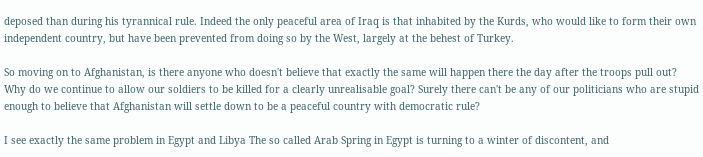deposed than during his tyrannical rule. Indeed the only peaceful area of Iraq is that inhabited by the Kurds, who would like to form their own independent country, but have been prevented from doing so by the West, largely at the behest of Turkey.

So moving on to Afghanistan, is there anyone who doesn't believe that exactly the same will happen there the day after the troops pull out? Why do we continue to allow our soldiers to be killed for a clearly unrealisable goal? Surely there can't be any of our politicians who are stupid enough to believe that Afghanistan will settle down to be a peaceful country with democratic rule?

I see exactly the same problem in Egypt and Libya The so called Arab Spring in Egypt is turning to a winter of discontent, and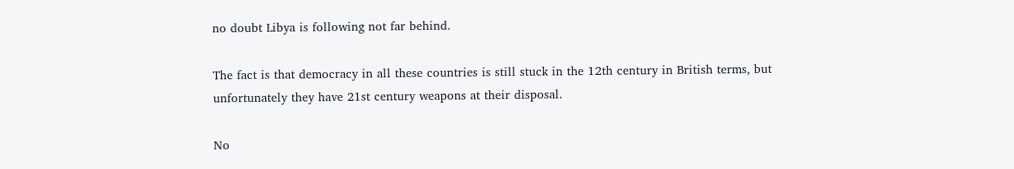no doubt Libya is following not far behind.

The fact is that democracy in all these countries is still stuck in the 12th century in British terms, but unfortunately they have 21st century weapons at their disposal.

No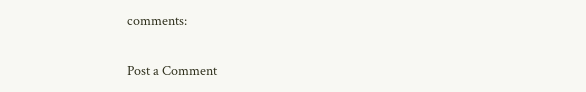comments:

Post a Comment